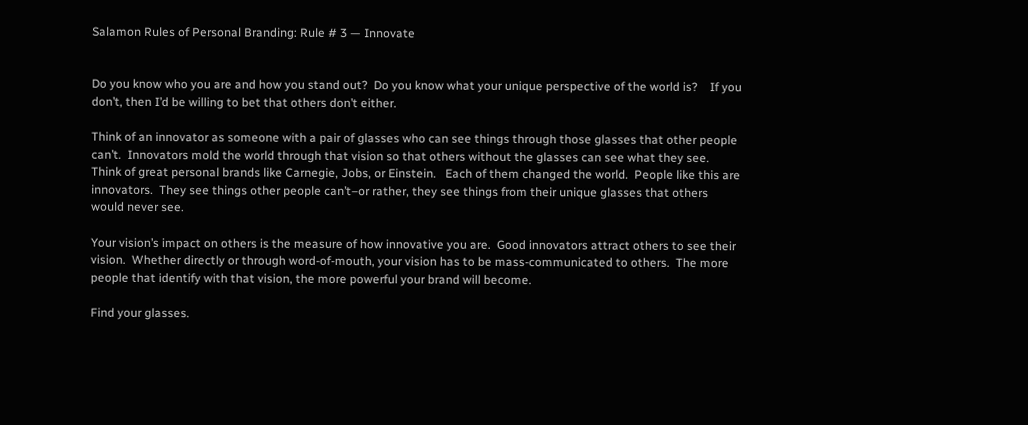Salamon Rules of Personal Branding: Rule # 3 — Innovate


Do you know who you are and how you stand out?  Do you know what your unique perspective of the world is?    If you don’t, then I’d be willing to bet that others don’t either.

Think of an innovator as someone with a pair of glasses who can see things through those glasses that other people can’t.  Innovators mold the world through that vision so that others without the glasses can see what they see.  Think of great personal brands like Carnegie, Jobs, or Einstein.   Each of them changed the world.  People like this are innovators.  They see things other people can’t–or rather, they see things from their unique glasses that others would never see.

Your vision’s impact on others is the measure of how innovative you are.  Good innovators attract others to see their vision.  Whether directly or through word-of-mouth, your vision has to be mass-communicated to others.  The more people that identify with that vision, the more powerful your brand will become.

Find your glasses.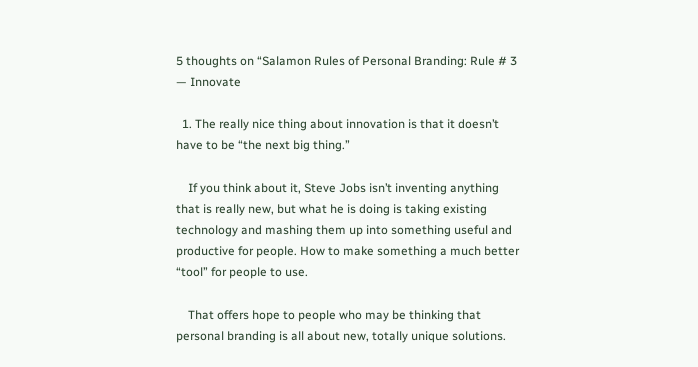5 thoughts on “Salamon Rules of Personal Branding: Rule # 3 — Innovate

  1. The really nice thing about innovation is that it doesn’t have to be “the next big thing.”

    If you think about it, Steve Jobs isn’t inventing anything that is really new, but what he is doing is taking existing technology and mashing them up into something useful and productive for people. How to make something a much better “tool” for people to use.

    That offers hope to people who may be thinking that personal branding is all about new, totally unique solutions.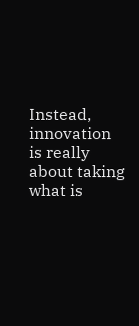Instead, innovation is really about taking what is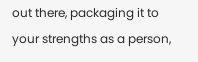out there, packaging it to your strengths as a person,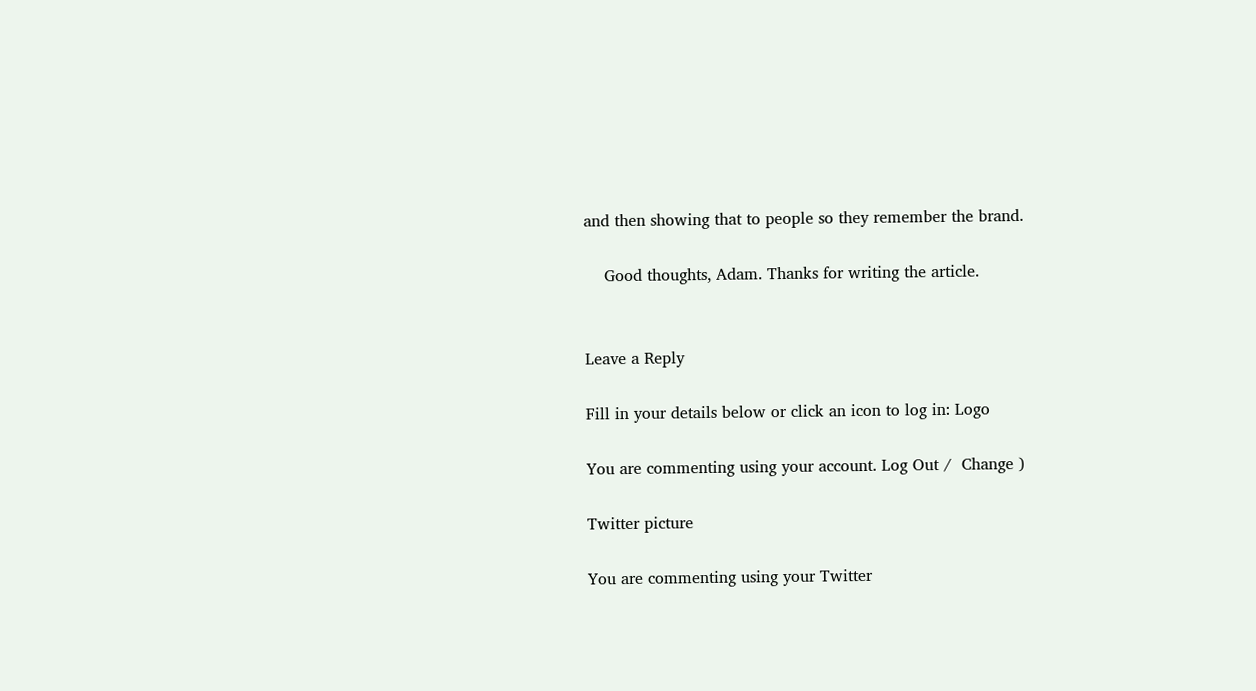and then showing that to people so they remember the brand.

    Good thoughts, Adam. Thanks for writing the article.


Leave a Reply

Fill in your details below or click an icon to log in: Logo

You are commenting using your account. Log Out /  Change )

Twitter picture

You are commenting using your Twitter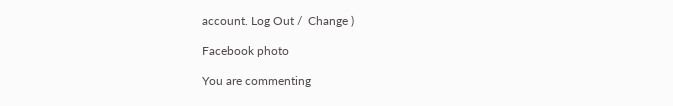account. Log Out /  Change )

Facebook photo

You are commenting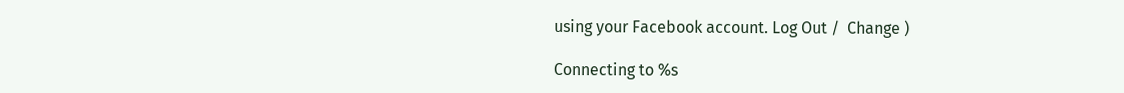using your Facebook account. Log Out /  Change )

Connecting to %s